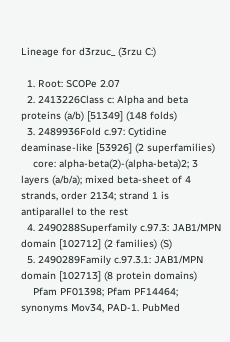Lineage for d3rzuc_ (3rzu C:)

  1. Root: SCOPe 2.07
  2. 2413226Class c: Alpha and beta proteins (a/b) [51349] (148 folds)
  3. 2489936Fold c.97: Cytidine deaminase-like [53926] (2 superfamilies)
    core: alpha-beta(2)-(alpha-beta)2; 3 layers (a/b/a); mixed beta-sheet of 4 strands, order 2134; strand 1 is antiparallel to the rest
  4. 2490288Superfamily c.97.3: JAB1/MPN domain [102712] (2 families) (S)
  5. 2490289Family c.97.3.1: JAB1/MPN domain [102713] (8 protein domains)
    Pfam PF01398; Pfam PF14464; synonyms Mov34, PAD-1. PubMed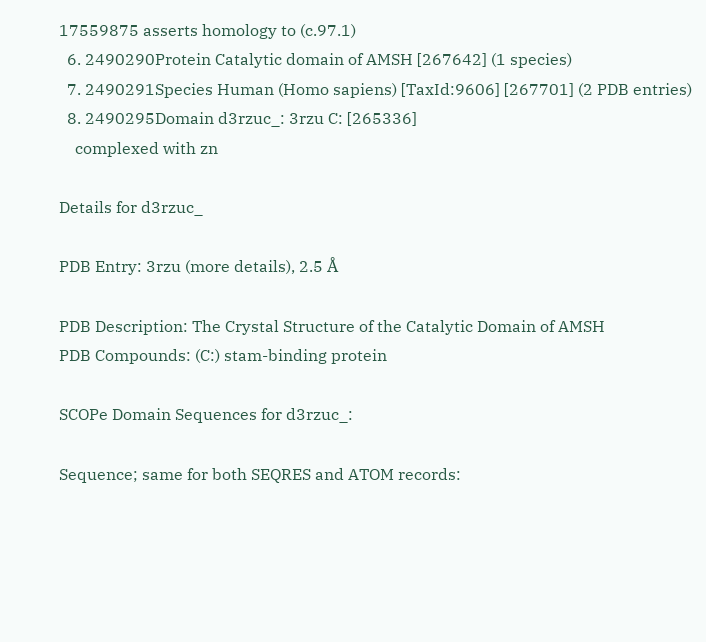17559875 asserts homology to (c.97.1)
  6. 2490290Protein Catalytic domain of AMSH [267642] (1 species)
  7. 2490291Species Human (Homo sapiens) [TaxId:9606] [267701] (2 PDB entries)
  8. 2490295Domain d3rzuc_: 3rzu C: [265336]
    complexed with zn

Details for d3rzuc_

PDB Entry: 3rzu (more details), 2.5 Å

PDB Description: The Crystal Structure of the Catalytic Domain of AMSH
PDB Compounds: (C:) stam-binding protein

SCOPe Domain Sequences for d3rzuc_:

Sequence; same for both SEQRES and ATOM records: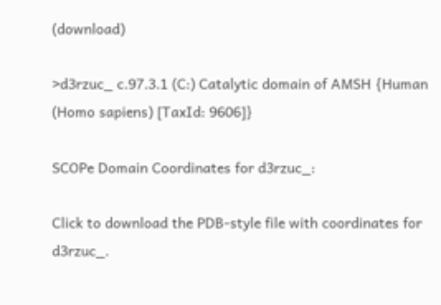(download)

>d3rzuc_ c.97.3.1 (C:) Catalytic domain of AMSH {Human (Homo sapiens) [TaxId: 9606]}

SCOPe Domain Coordinates for d3rzuc_:

Click to download the PDB-style file with coordinates for d3rzuc_.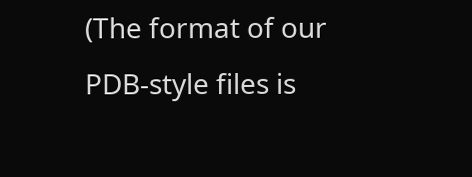(The format of our PDB-style files is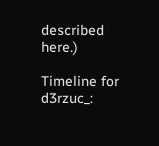described here.)

Timeline for d3rzuc_: